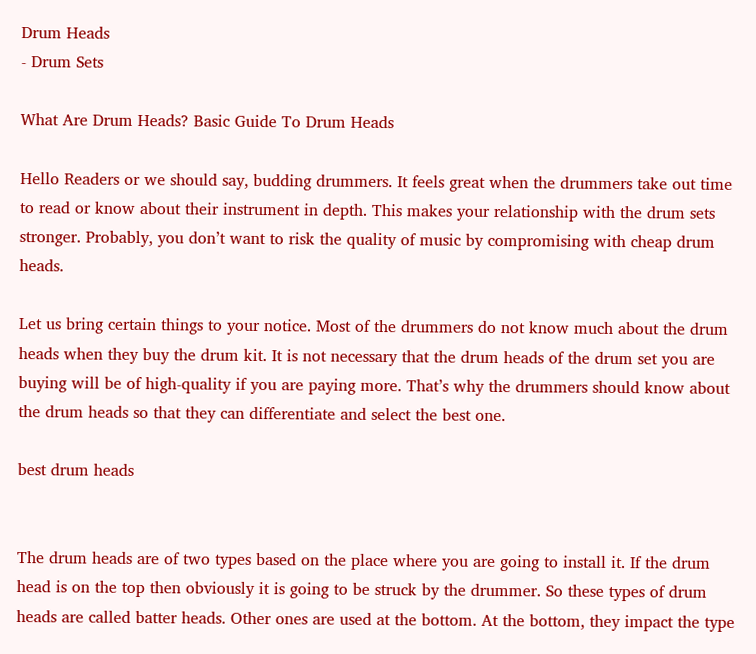Drum Heads
- Drum Sets

What Are Drum Heads? Basic Guide To Drum Heads

Hello Readers or we should say, budding drummers. It feels great when the drummers take out time to read or know about their instrument in depth. This makes your relationship with the drum sets stronger. Probably, you don’t want to risk the quality of music by compromising with cheap drum heads.

Let us bring certain things to your notice. Most of the drummers do not know much about the drum heads when they buy the drum kit. It is not necessary that the drum heads of the drum set you are buying will be of high-quality if you are paying more. That’s why the drummers should know about the drum heads so that they can differentiate and select the best one.

best drum heads


The drum heads are of two types based on the place where you are going to install it. If the drum head is on the top then obviously it is going to be struck by the drummer. So these types of drum heads are called batter heads. Other ones are used at the bottom. At the bottom, they impact the type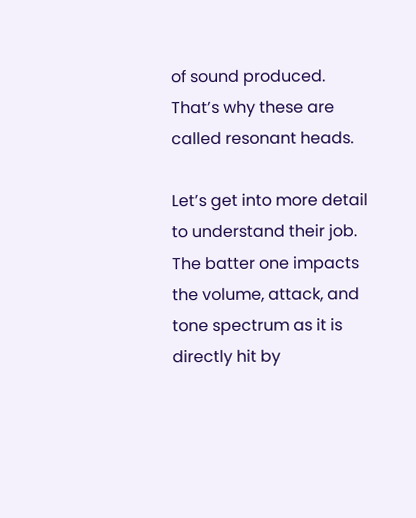of sound produced. That’s why these are called resonant heads.

Let’s get into more detail to understand their job. The batter one impacts the volume, attack, and tone spectrum as it is directly hit by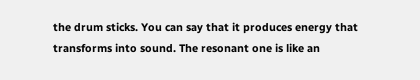the drum sticks. You can say that it produces energy that transforms into sound. The resonant one is like an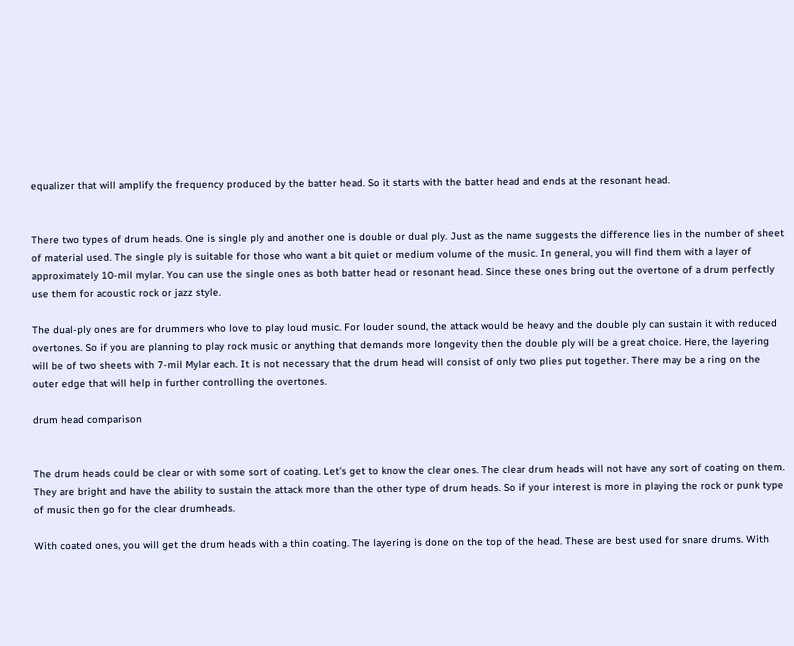equalizer that will amplify the frequency produced by the batter head. So it starts with the batter head and ends at the resonant head.


There two types of drum heads. One is single ply and another one is double or dual ply. Just as the name suggests the difference lies in the number of sheet of material used. The single ply is suitable for those who want a bit quiet or medium volume of the music. In general, you will find them with a layer of approximately 10-mil mylar. You can use the single ones as both batter head or resonant head. Since these ones bring out the overtone of a drum perfectly use them for acoustic rock or jazz style.

The dual-ply ones are for drummers who love to play loud music. For louder sound, the attack would be heavy and the double ply can sustain it with reduced overtones. So if you are planning to play rock music or anything that demands more longevity then the double ply will be a great choice. Here, the layering will be of two sheets with 7-mil Mylar each. It is not necessary that the drum head will consist of only two plies put together. There may be a ring on the outer edge that will help in further controlling the overtones.

drum head comparison


The drum heads could be clear or with some sort of coating. Let’s get to know the clear ones. The clear drum heads will not have any sort of coating on them. They are bright and have the ability to sustain the attack more than the other type of drum heads. So if your interest is more in playing the rock or punk type of music then go for the clear drumheads.

With coated ones, you will get the drum heads with a thin coating. The layering is done on the top of the head. These are best used for snare drums. With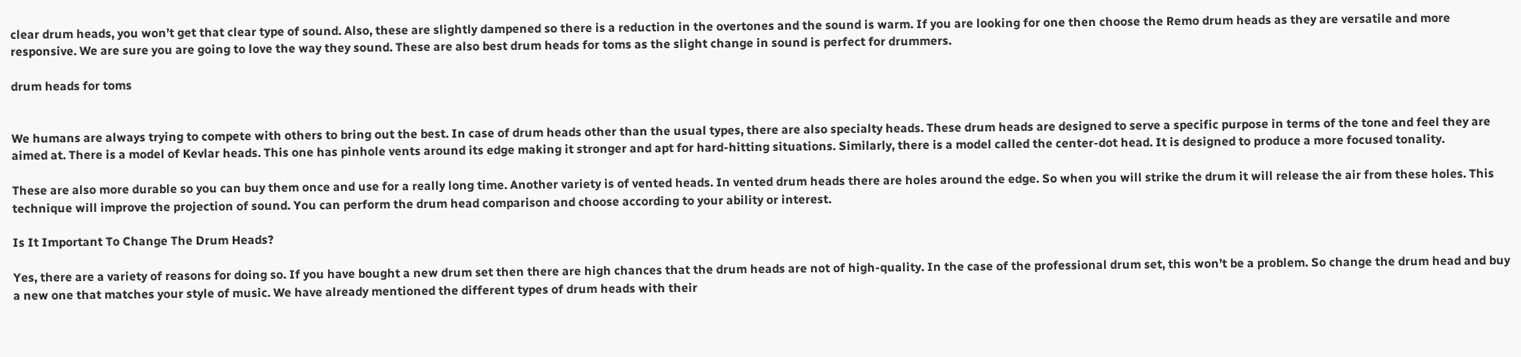clear drum heads, you won’t get that clear type of sound. Also, these are slightly dampened so there is a reduction in the overtones and the sound is warm. If you are looking for one then choose the Remo drum heads as they are versatile and more responsive. We are sure you are going to love the way they sound. These are also best drum heads for toms as the slight change in sound is perfect for drummers.

drum heads for toms


We humans are always trying to compete with others to bring out the best. In case of drum heads other than the usual types, there are also specialty heads. These drum heads are designed to serve a specific purpose in terms of the tone and feel they are aimed at. There is a model of Kevlar heads. This one has pinhole vents around its edge making it stronger and apt for hard-hitting situations. Similarly, there is a model called the center-dot head. It is designed to produce a more focused tonality.

These are also more durable so you can buy them once and use for a really long time. Another variety is of vented heads. In vented drum heads there are holes around the edge. So when you will strike the drum it will release the air from these holes. This technique will improve the projection of sound. You can perform the drum head comparison and choose according to your ability or interest.

Is It Important To Change The Drum Heads?

Yes, there are a variety of reasons for doing so. If you have bought a new drum set then there are high chances that the drum heads are not of high-quality. In the case of the professional drum set, this won’t be a problem. So change the drum head and buy a new one that matches your style of music. We have already mentioned the different types of drum heads with their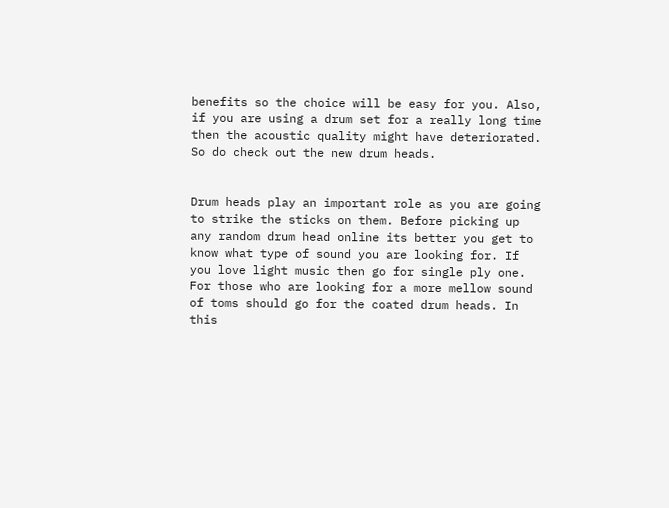benefits so the choice will be easy for you. Also, if you are using a drum set for a really long time then the acoustic quality might have deteriorated. So do check out the new drum heads.


Drum heads play an important role as you are going to strike the sticks on them. Before picking up any random drum head online its better you get to know what type of sound you are looking for. If you love light music then go for single ply one. For those who are looking for a more mellow sound of toms should go for the coated drum heads. In this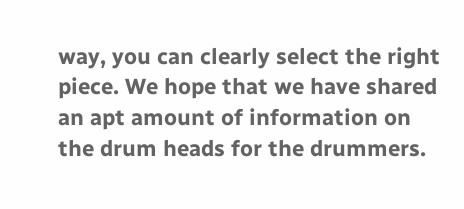way, you can clearly select the right piece. We hope that we have shared an apt amount of information on the drum heads for the drummers.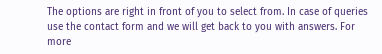The options are right in front of you to select from. In case of queries use the contact form and we will get back to you with answers. For more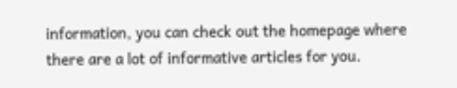information, you can check out the homepage where there are a lot of informative articles for you.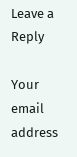Leave a Reply

Your email address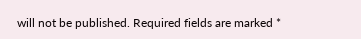will not be published. Required fields are marked *